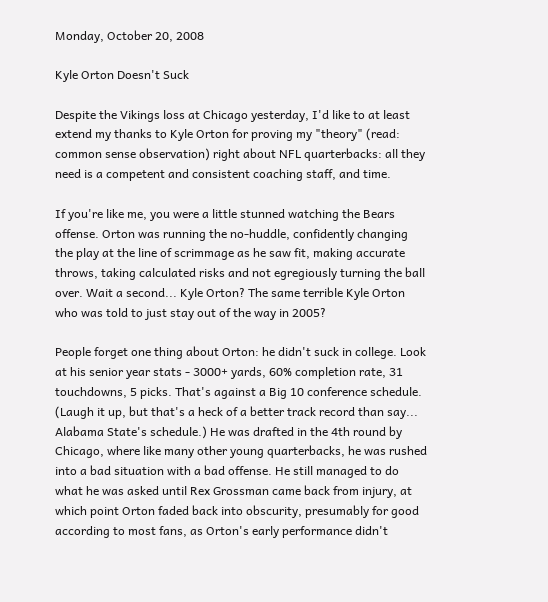Monday, October 20, 2008

Kyle Orton Doesn't Suck

Despite the Vikings loss at Chicago yesterday, I'd like to at least extend my thanks to Kyle Orton for proving my "theory" (read: common sense observation) right about NFL quarterbacks: all they need is a competent and consistent coaching staff, and time.

If you're like me, you were a little stunned watching the Bears offense. Orton was running the no-huddle, confidently changing the play at the line of scrimmage as he saw fit, making accurate throws, taking calculated risks and not egregiously turning the ball over. Wait a second... Kyle Orton? The same terrible Kyle Orton who was told to just stay out of the way in 2005?

People forget one thing about Orton: he didn't suck in college. Look at his senior year stats - 3000+ yards, 60% completion rate, 31 touchdowns, 5 picks. That's against a Big 10 conference schedule. (Laugh it up, but that's a heck of a better track record than say... Alabama State's schedule.) He was drafted in the 4th round by Chicago, where like many other young quarterbacks, he was rushed into a bad situation with a bad offense. He still managed to do what he was asked until Rex Grossman came back from injury, at which point Orton faded back into obscurity, presumably for good according to most fans, as Orton's early performance didn't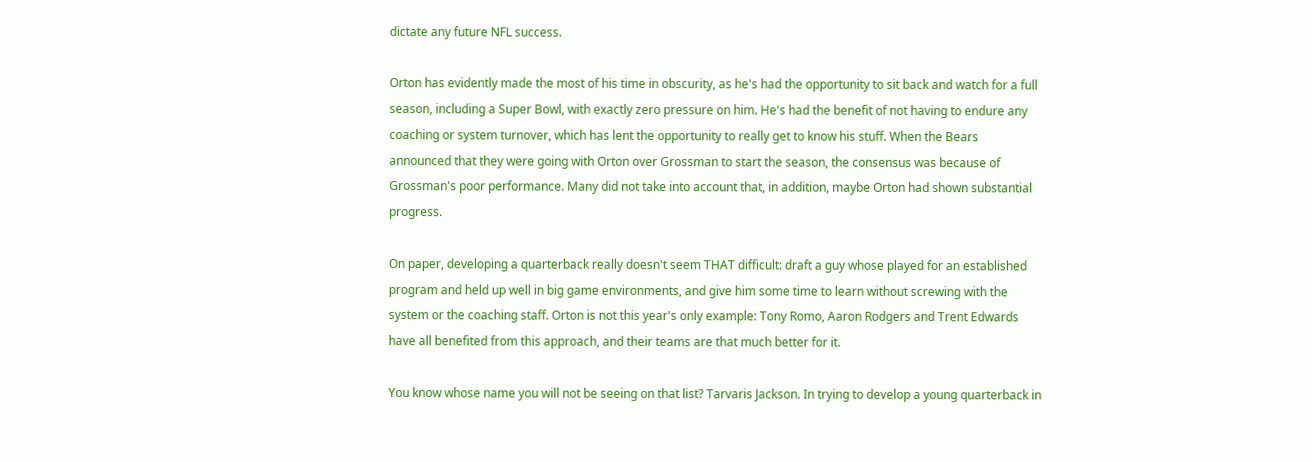dictate any future NFL success.

Orton has evidently made the most of his time in obscurity, as he's had the opportunity to sit back and watch for a full season, including a Super Bowl, with exactly zero pressure on him. He's had the benefit of not having to endure any coaching or system turnover, which has lent the opportunity to really get to know his stuff. When the Bears announced that they were going with Orton over Grossman to start the season, the consensus was because of Grossman's poor performance. Many did not take into account that, in addition, maybe Orton had shown substantial progress.

On paper, developing a quarterback really doesn't seem THAT difficult: draft a guy whose played for an established program and held up well in big game environments, and give him some time to learn without screwing with the system or the coaching staff. Orton is not this year's only example: Tony Romo, Aaron Rodgers and Trent Edwards have all benefited from this approach, and their teams are that much better for it.

You know whose name you will not be seeing on that list? Tarvaris Jackson. In trying to develop a young quarterback in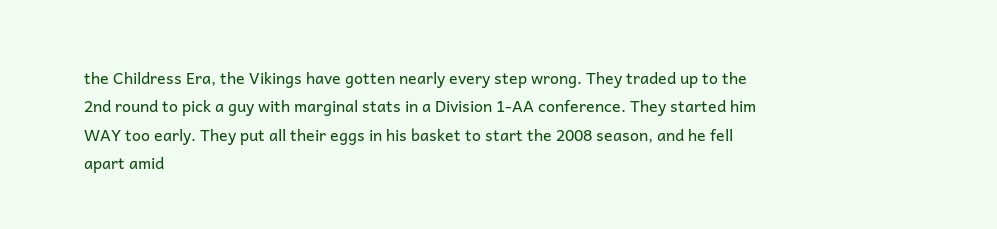the Childress Era, the Vikings have gotten nearly every step wrong. They traded up to the 2nd round to pick a guy with marginal stats in a Division 1-AA conference. They started him WAY too early. They put all their eggs in his basket to start the 2008 season, and he fell apart amid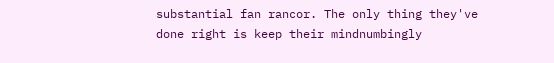substantial fan rancor. The only thing they've done right is keep their mindnumbingly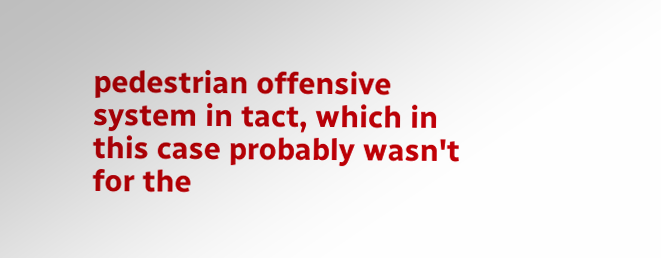pedestrian offensive system in tact, which in this case probably wasn't for the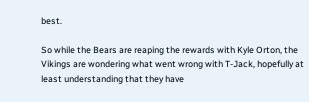best.

So while the Bears are reaping the rewards with Kyle Orton, the Vikings are wondering what went wrong with T-Jack, hopefully at least understanding that they have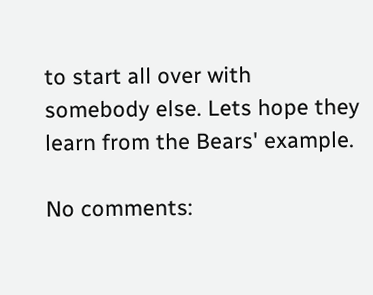to start all over with somebody else. Lets hope they learn from the Bears' example.

No comments: